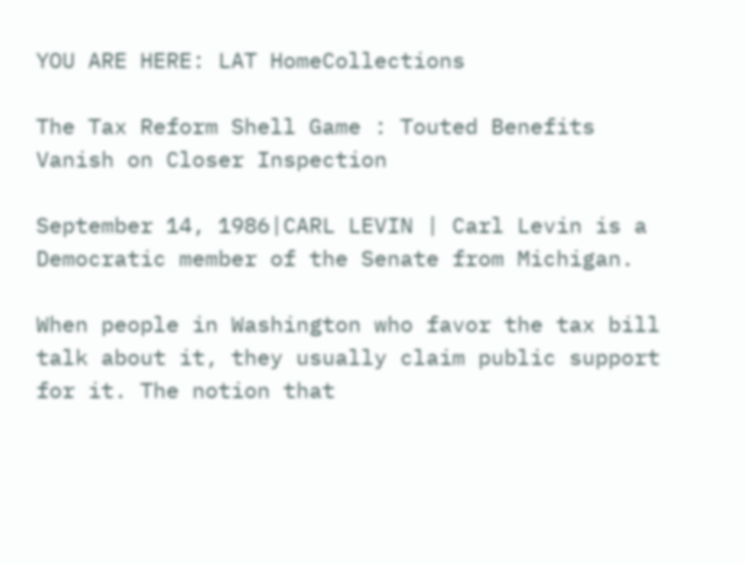YOU ARE HERE: LAT HomeCollections

The Tax Reform Shell Game : Touted Benefits Vanish on Closer Inspection

September 14, 1986|CARL LEVIN | Carl Levin is a Democratic member of the Senate from Michigan.

When people in Washington who favor the tax bill talk about it, they usually claim public support for it. The notion that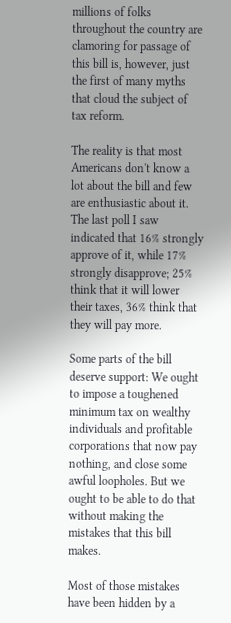millions of folks throughout the country are clamoring for passage of this bill is, however, just the first of many myths that cloud the subject of tax reform.

The reality is that most Americans don't know a lot about the bill and few are enthusiastic about it. The last poll I saw indicated that 16% strongly approve of it, while 17% strongly disapprove; 25% think that it will lower their taxes, 36% think that they will pay more.

Some parts of the bill deserve support: We ought to impose a toughened minimum tax on wealthy individuals and profitable corporations that now pay nothing, and close some awful loopholes. But we ought to be able to do that without making the mistakes that this bill makes.

Most of those mistakes have been hidden by a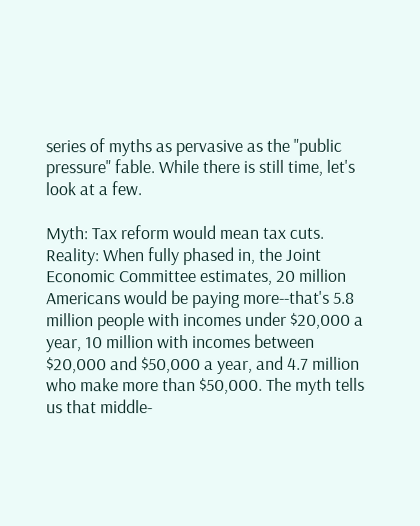series of myths as pervasive as the "public pressure" fable. While there is still time, let's look at a few.

Myth: Tax reform would mean tax cuts. Reality: When fully phased in, the Joint Economic Committee estimates, 20 million Americans would be paying more--that's 5.8 million people with incomes under $20,000 a year, 10 million with incomes between $20,000 and $50,000 a year, and 4.7 million who make more than $50,000. The myth tells us that middle-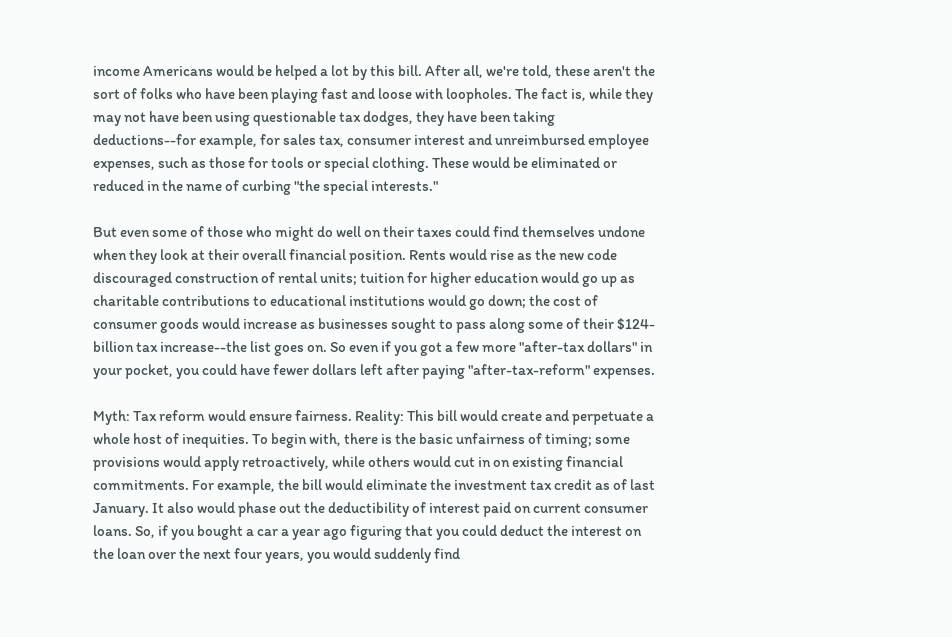income Americans would be helped a lot by this bill. After all, we're told, these aren't the sort of folks who have been playing fast and loose with loopholes. The fact is, while they may not have been using questionable tax dodges, they have been taking deductions--for example, for sales tax, consumer interest and unreimbursed employee expenses, such as those for tools or special clothing. These would be eliminated or reduced in the name of curbing "the special interests."

But even some of those who might do well on their taxes could find themselves undone when they look at their overall financial position. Rents would rise as the new code discouraged construction of rental units; tuition for higher education would go up as charitable contributions to educational institutions would go down; the cost of consumer goods would increase as businesses sought to pass along some of their $124-billion tax increase--the list goes on. So even if you got a few more "after-tax dollars" in your pocket, you could have fewer dollars left after paying "after-tax-reform" expenses.

Myth: Tax reform would ensure fairness. Reality: This bill would create and perpetuate a whole host of inequities. To begin with, there is the basic unfairness of timing; some provisions would apply retroactively, while others would cut in on existing financial commitments. For example, the bill would eliminate the investment tax credit as of last January. It also would phase out the deductibility of interest paid on current consumer loans. So, if you bought a car a year ago figuring that you could deduct the interest on the loan over the next four years, you would suddenly find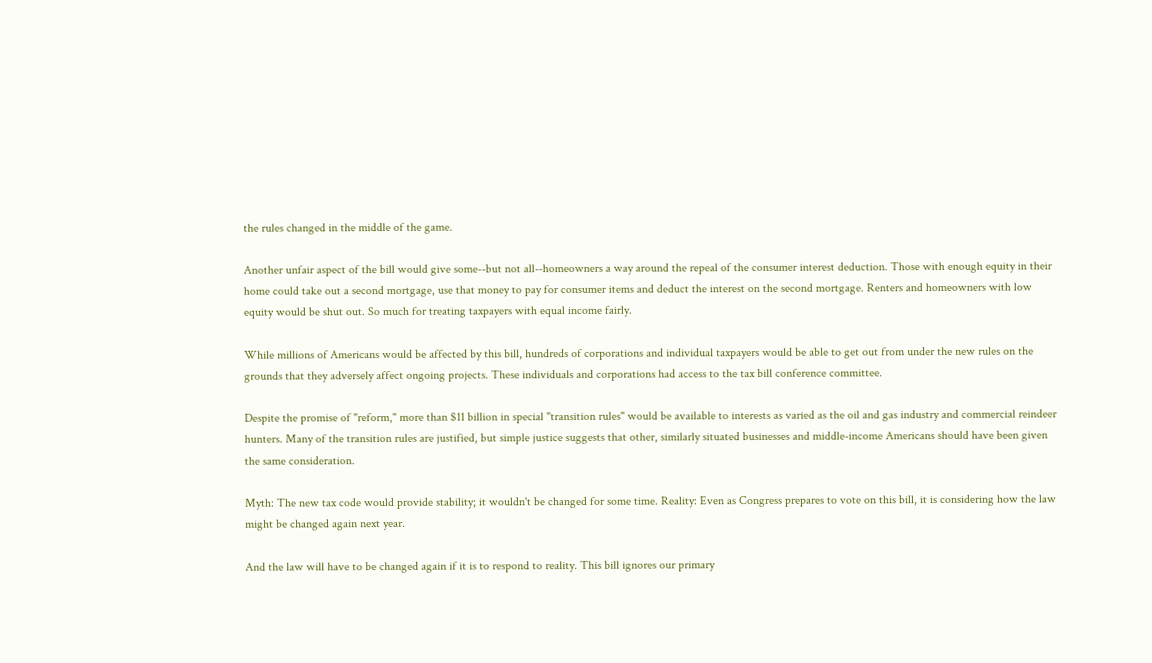the rules changed in the middle of the game.

Another unfair aspect of the bill would give some--but not all--homeowners a way around the repeal of the consumer interest deduction. Those with enough equity in their home could take out a second mortgage, use that money to pay for consumer items and deduct the interest on the second mortgage. Renters and homeowners with low equity would be shut out. So much for treating taxpayers with equal income fairly.

While millions of Americans would be affected by this bill, hundreds of corporations and individual taxpayers would be able to get out from under the new rules on the grounds that they adversely affect ongoing projects. These individuals and corporations had access to the tax bill conference committee.

Despite the promise of "reform," more than $11 billion in special "transition rules" would be available to interests as varied as the oil and gas industry and commercial reindeer hunters. Many of the transition rules are justified, but simple justice suggests that other, similarly situated businesses and middle-income Americans should have been given the same consideration.

Myth: The new tax code would provide stability; it wouldn't be changed for some time. Reality: Even as Congress prepares to vote on this bill, it is considering how the law might be changed again next year.

And the law will have to be changed again if it is to respond to reality. This bill ignores our primary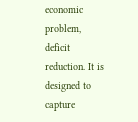economic problem, deficit reduction. It is designed to capture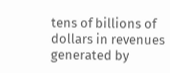tens of billions of dollars in revenues generated by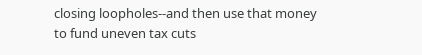closing loopholes--and then use that money to fund uneven tax cuts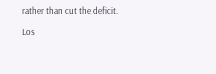rather than cut the deficit.

Los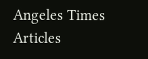Angeles Times Articles